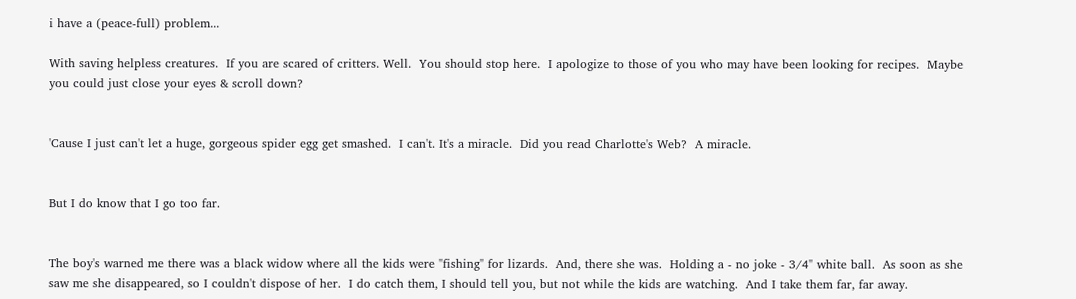i have a (peace-full) problem...

With saving helpless creatures.  If you are scared of critters. Well.  You should stop here.  I apologize to those of you who may have been looking for recipes.  Maybe you could just close your eyes & scroll down?


'Cause I just can't let a huge, gorgeous spider egg get smashed.  I can't. It's a miracle.  Did you read Charlotte's Web?  A miracle.


But I do know that I go too far.


The boy's warned me there was a black widow where all the kids were "fishing" for lizards.  And, there she was.  Holding a - no joke - 3/4" white ball.  As soon as she saw me she disappeared, so I couldn't dispose of her.  I do catch them, I should tell you, but not while the kids are watching.  And I take them far, far away.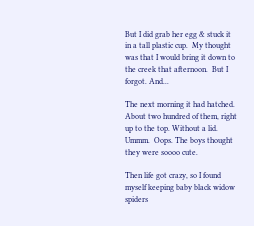But I did grab her egg & stuck it in a tall plastic cup.  My thought was that I would bring it down to the creek that afternoon.  But I forgot. And...

The next morning it had hatched.  About two hundred of them, right up to the top. Without a lid.  Ummm.  Oops. The boys thought they were soooo cute.

Then life got crazy, so I found myself keeping baby black widow spiders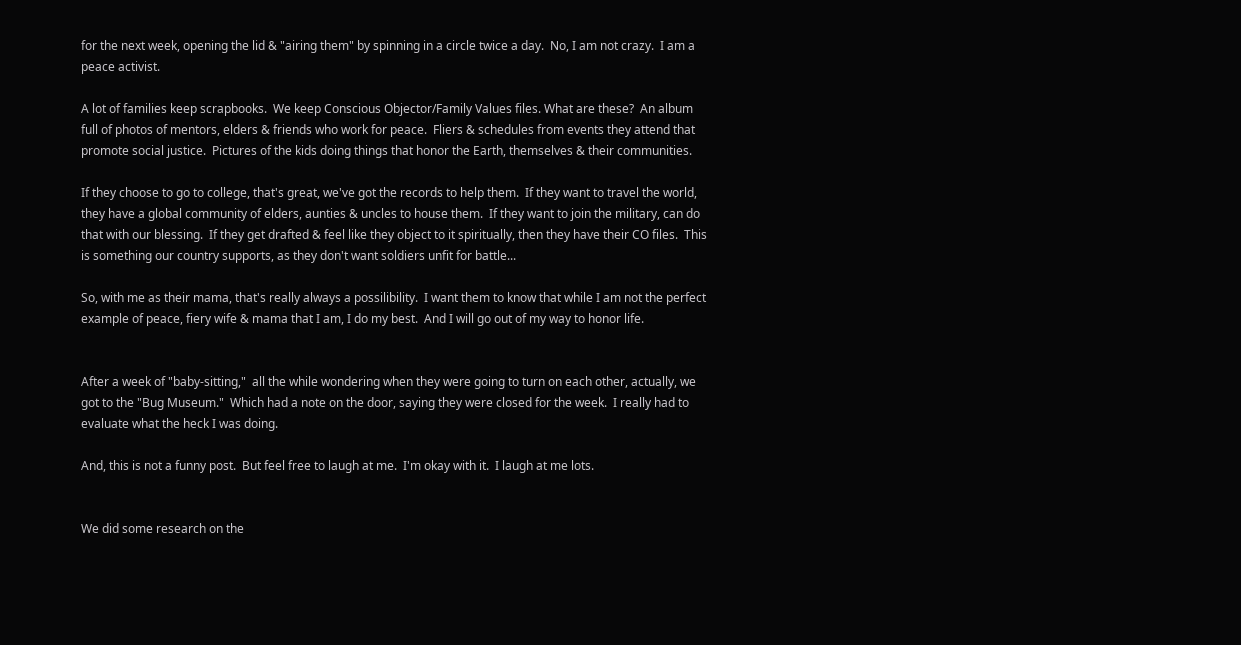for the next week, opening the lid & "airing them" by spinning in a circle twice a day.  No, I am not crazy.  I am a peace activist.

A lot of families keep scrapbooks.  We keep Conscious Objector/Family Values files. What are these?  An album full of photos of mentors, elders & friends who work for peace.  Fliers & schedules from events they attend that promote social justice.  Pictures of the kids doing things that honor the Earth, themselves & their communities.

If they choose to go to college, that's great, we've got the records to help them.  If they want to travel the world, they have a global community of elders, aunties & uncles to house them.  If they want to join the military, can do that with our blessing.  If they get drafted & feel like they object to it spiritually, then they have their CO files.  This is something our country supports, as they don't want soldiers unfit for battle...

So, with me as their mama, that's really always a possilibility.  I want them to know that while I am not the perfect example of peace, fiery wife & mama that I am, I do my best.  And I will go out of my way to honor life.


After a week of "baby-sitting,"  all the while wondering when they were going to turn on each other, actually, we got to the "Bug Museum."  Which had a note on the door, saying they were closed for the week.  I really had to evaluate what the heck I was doing.

And, this is not a funny post.  But feel free to laugh at me.  I'm okay with it.  I laugh at me lots.


We did some research on the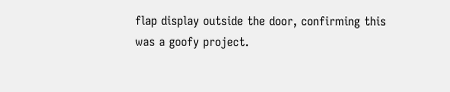flap display outside the door, confirming this was a goofy project.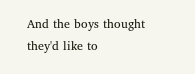And the boys thought they'd like to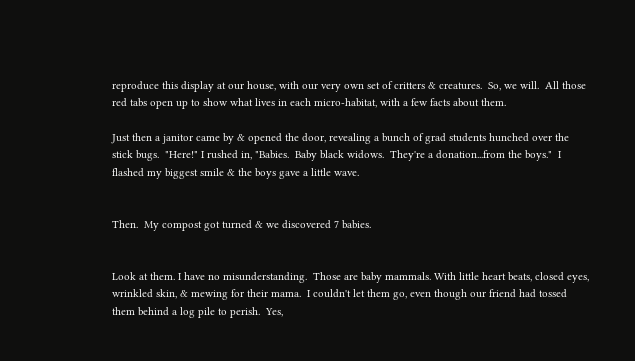reproduce this display at our house, with our very own set of critters & creatures.  So, we will.  All those red tabs open up to show what lives in each micro-habitat, with a few facts about them.

Just then a janitor came by & opened the door, revealing a bunch of grad students hunched over the stick bugs.  "Here!" I rushed in, "Babies.  Baby black widows.  They're a donation...from the boys."  I flashed my biggest smile & the boys gave a little wave.


Then.  My compost got turned & we discovered 7 babies.


Look at them. I have no misunderstanding.  Those are baby mammals. With little heart beats, closed eyes, wrinkled skin, & mewing for their mama.  I couldn't let them go, even though our friend had tossed them behind a log pile to perish.  Yes,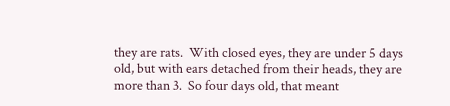they are rats.  With closed eyes, they are under 5 days old, but with ears detached from their heads, they are more than 3.  So four days old, that meant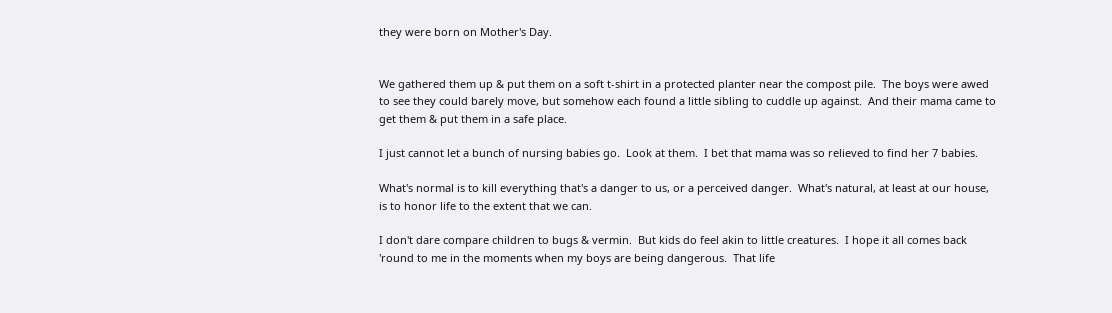they were born on Mother's Day.


We gathered them up & put them on a soft t-shirt in a protected planter near the compost pile.  The boys were awed to see they could barely move, but somehow each found a little sibling to cuddle up against.  And their mama came to get them & put them in a safe place.

I just cannot let a bunch of nursing babies go.  Look at them.  I bet that mama was so relieved to find her 7 babies.

What's normal is to kill everything that's a danger to us, or a perceived danger.  What's natural, at least at our house, is to honor life to the extent that we can.

I don't dare compare children to bugs & vermin.  But kids do feel akin to little creatures.  I hope it all comes back 'round to me in the moments when my boys are being dangerous.  That life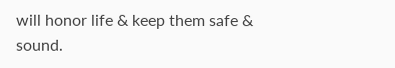will honor life & keep them safe & sound.